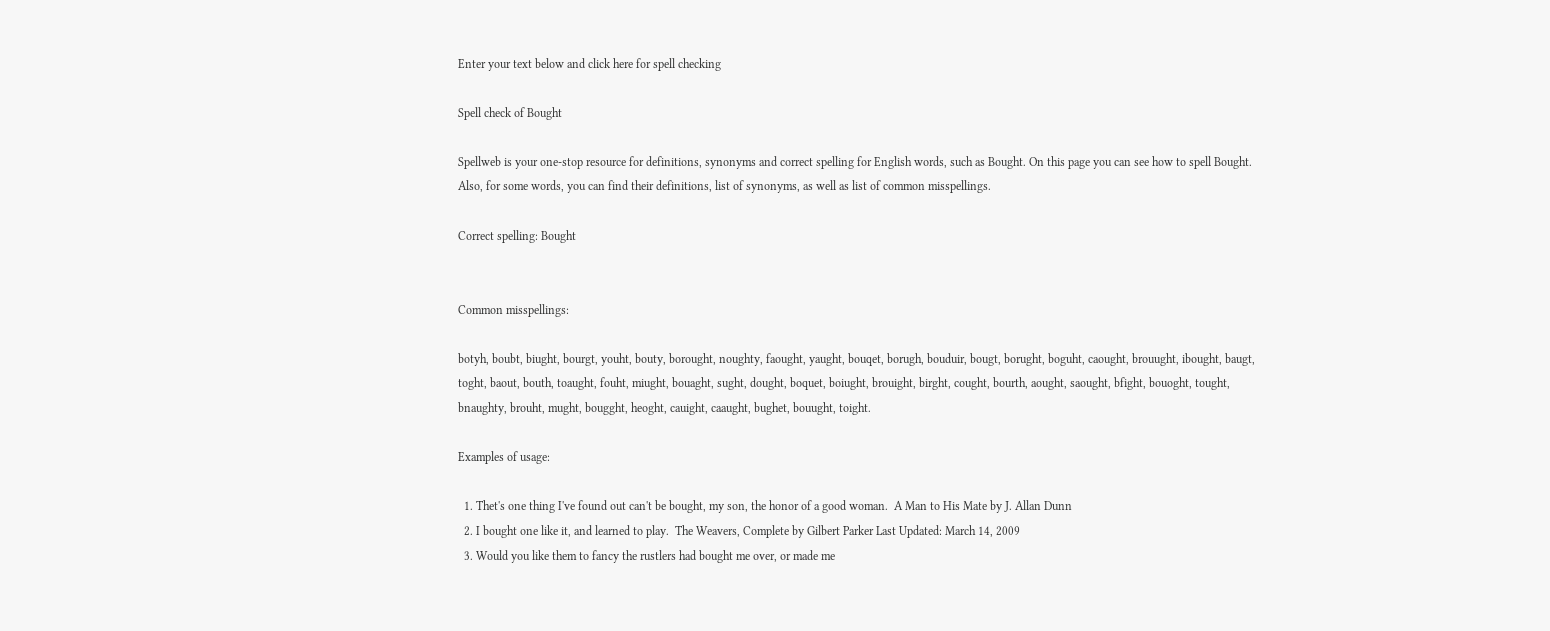Enter your text below and click here for spell checking

Spell check of Bought

Spellweb is your one-stop resource for definitions, synonyms and correct spelling for English words, such as Bought. On this page you can see how to spell Bought. Also, for some words, you can find their definitions, list of synonyms, as well as list of common misspellings.

Correct spelling: Bought


Common misspellings:

botyh, boubt, biught, bourgt, youht, bouty, borought, noughty, faought, yaught, bouqet, borugh, bouduir, bougt, borught, boguht, caought, brouught, ibought, baugt, toght, baout, bouth, toaught, fouht, miught, bouaght, sught, dought, boquet, boiught, brouight, birght, cought, bourth, aought, saought, bfight, bouoght, tought, bnaughty, brouht, mught, bougght, heoght, cauight, caaught, bughet, bouught, toight.

Examples of usage:

  1. Thet's one thing I've found out can't be bought, my son, the honor of a good woman.  A Man to His Mate by J. Allan Dunn
  2. I bought one like it, and learned to play.  The Weavers, Complete by Gilbert Parker Last Updated: March 14, 2009
  3. Would you like them to fancy the rustlers had bought me over, or made me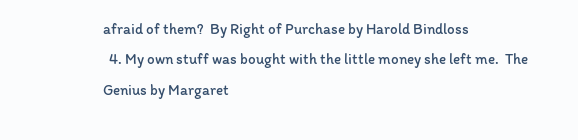afraid of them?  By Right of Purchase by Harold Bindloss
  4. My own stuff was bought with the little money she left me.  The Genius by Margaret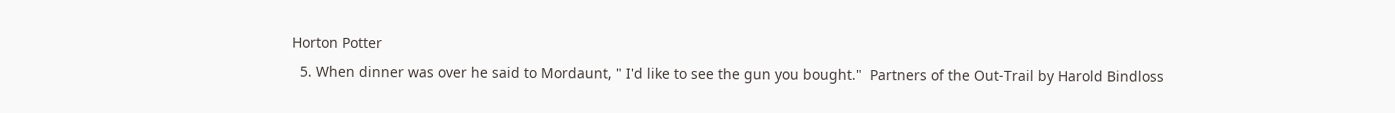Horton Potter
  5. When dinner was over he said to Mordaunt, " I'd like to see the gun you bought."  Partners of the Out-Trail by Harold Bindloss